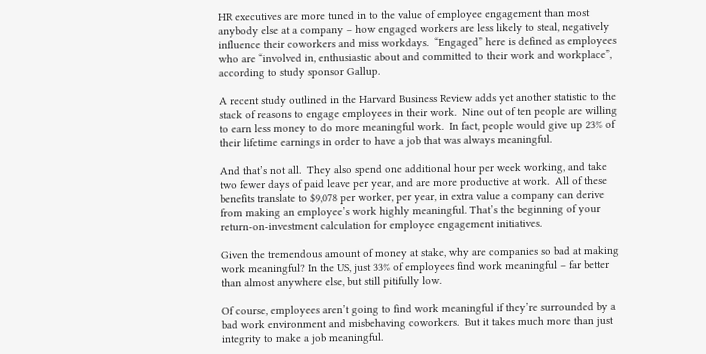HR executives are more tuned in to the value of employee engagement than most anybody else at a company – how engaged workers are less likely to steal, negatively influence their coworkers and miss workdays.  “Engaged” here is defined as employees who are “involved in, enthusiastic about and committed to their work and workplace”, according to study sponsor Gallup.

A recent study outlined in the Harvard Business Review adds yet another statistic to the stack of reasons to engage employees in their work.  Nine out of ten people are willing to earn less money to do more meaningful work.  In fact, people would give up 23% of their lifetime earnings in order to have a job that was always meaningful.

And that’s not all.  They also spend one additional hour per week working, and take two fewer days of paid leave per year, and are more productive at work.  All of these benefits translate to $9,078 per worker, per year, in extra value a company can derive from making an employee’s work highly meaningful. That’s the beginning of your return-on-investment calculation for employee engagement initiatives.

Given the tremendous amount of money at stake, why are companies so bad at making work meaningful? In the US, just 33% of employees find work meaningful – far better than almost anywhere else, but still pitifully low.

Of course, employees aren’t going to find work meaningful if they’re surrounded by a bad work environment and misbehaving coworkers.  But it takes much more than just integrity to make a job meaningful.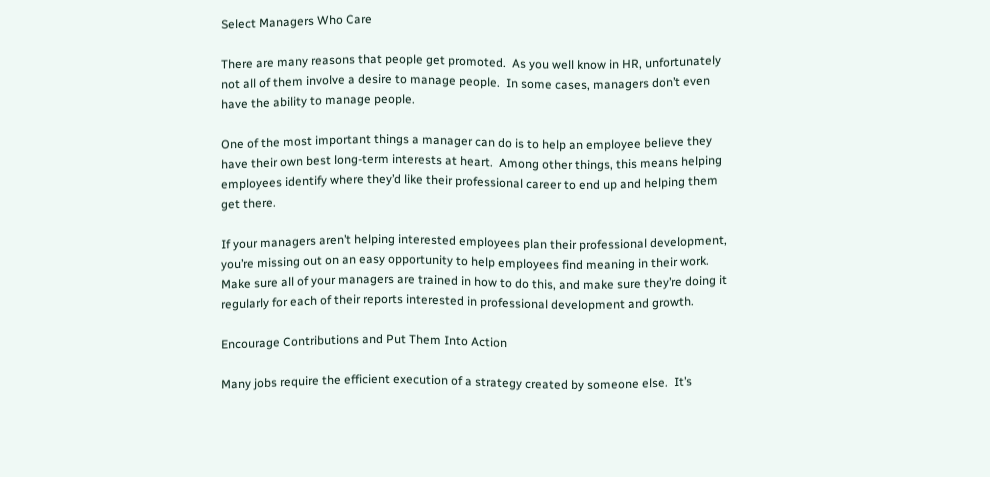Select Managers Who Care

There are many reasons that people get promoted.  As you well know in HR, unfortunately not all of them involve a desire to manage people.  In some cases, managers don’t even have the ability to manage people.

One of the most important things a manager can do is to help an employee believe they have their own best long-term interests at heart.  Among other things, this means helping employees identify where they’d like their professional career to end up and helping them get there.

If your managers aren’t helping interested employees plan their professional development, you’re missing out on an easy opportunity to help employees find meaning in their work.  Make sure all of your managers are trained in how to do this, and make sure they’re doing it regularly for each of their reports interested in professional development and growth.

Encourage Contributions and Put Them Into Action

Many jobs require the efficient execution of a strategy created by someone else.  It’s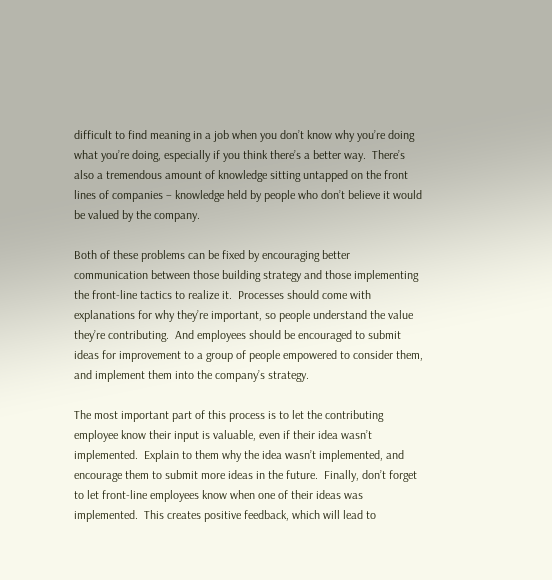difficult to find meaning in a job when you don’t know why you’re doing what you’re doing, especially if you think there’s a better way.  There’s also a tremendous amount of knowledge sitting untapped on the front lines of companies – knowledge held by people who don’t believe it would be valued by the company.

Both of these problems can be fixed by encouraging better communication between those building strategy and those implementing the front-line tactics to realize it.  Processes should come with explanations for why they’re important, so people understand the value they’re contributing.  And employees should be encouraged to submit ideas for improvement to a group of people empowered to consider them, and implement them into the company’s strategy.

The most important part of this process is to let the contributing employee know their input is valuable, even if their idea wasn’t implemented.  Explain to them why the idea wasn’t implemented, and encourage them to submit more ideas in the future.  Finally, don’t forget to let front-line employees know when one of their ideas was implemented.  This creates positive feedback, which will lead to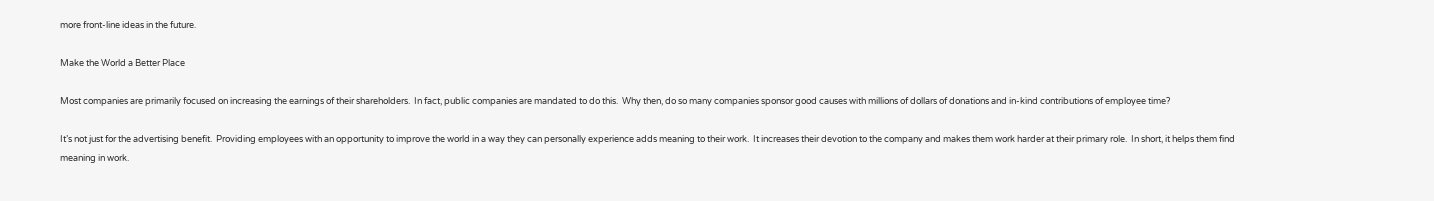more front-line ideas in the future.

Make the World a Better Place

Most companies are primarily focused on increasing the earnings of their shareholders.  In fact, public companies are mandated to do this.  Why then, do so many companies sponsor good causes with millions of dollars of donations and in-kind contributions of employee time?

It’s not just for the advertising benefit.  Providing employees with an opportunity to improve the world in a way they can personally experience adds meaning to their work.  It increases their devotion to the company and makes them work harder at their primary role.  In short, it helps them find meaning in work.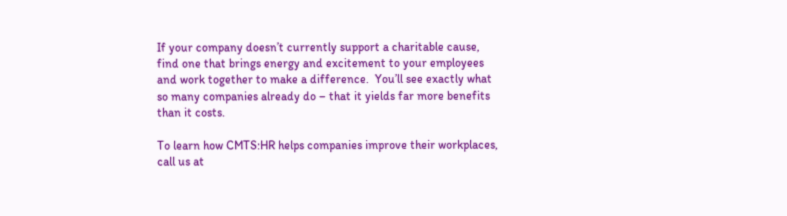If your company doesn’t currently support a charitable cause, find one that brings energy and excitement to your employees and work together to make a difference.  You’ll see exactly what so many companies already do – that it yields far more benefits than it costs.

To learn how CMTS:HR helps companies improve their workplaces, call us at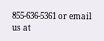855-636-5361 or email us at